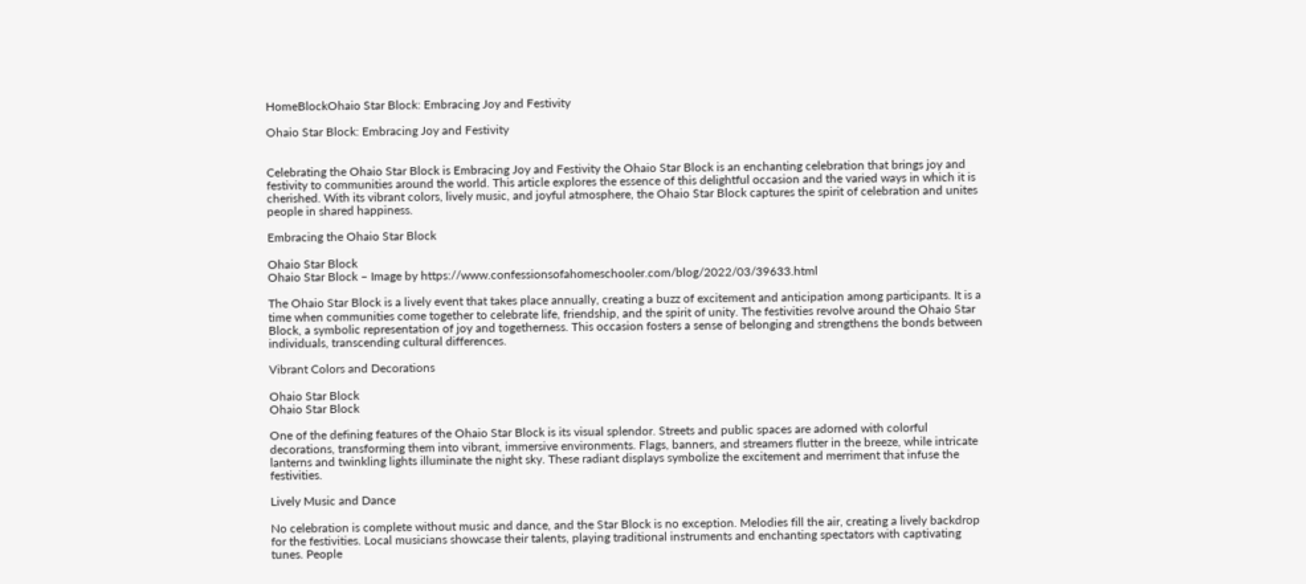HomeBlockOhaio Star Block: Embracing Joy and Festivity

Ohaio Star Block: Embracing Joy and Festivity


Celebrating the Ohaio Star Block is Embracing Joy and Festivity the Ohaio Star Block is an enchanting celebration that brings joy and festivity to communities around the world. This article explores the essence of this delightful occasion and the varied ways in which it is cherished. With its vibrant colors, lively music, and joyful atmosphere, the Ohaio Star Block captures the spirit of celebration and unites people in shared happiness.

Embracing the Ohaio Star Block

Ohaio Star Block
Ohaio Star Block – Image by https://www.confessionsofahomeschooler.com/blog/2022/03/39633.html

The Ohaio Star Block is a lively event that takes place annually, creating a buzz of excitement and anticipation among participants. It is a time when communities come together to celebrate life, friendship, and the spirit of unity. The festivities revolve around the Ohaio Star Block, a symbolic representation of joy and togetherness. This occasion fosters a sense of belonging and strengthens the bonds between individuals, transcending cultural differences.

Vibrant Colors and Decorations

Ohaio Star Block
Ohaio Star Block

One of the defining features of the Ohaio Star Block is its visual splendor. Streets and public spaces are adorned with colorful decorations, transforming them into vibrant, immersive environments. Flags, banners, and streamers flutter in the breeze, while intricate lanterns and twinkling lights illuminate the night sky. These radiant displays symbolize the excitement and merriment that infuse the festivities.

Lively Music and Dance

No celebration is complete without music and dance, and the Star Block is no exception. Melodies fill the air, creating a lively backdrop for the festivities. Local musicians showcase their talents, playing traditional instruments and enchanting spectators with captivating tunes. People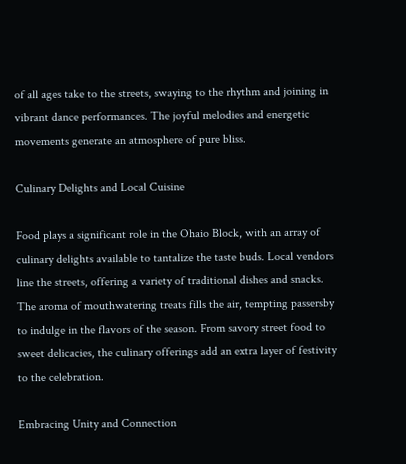of all ages take to the streets, swaying to the rhythm and joining in vibrant dance performances. The joyful melodies and energetic movements generate an atmosphere of pure bliss.

Culinary Delights and Local Cuisine

Food plays a significant role in the Ohaio Block, with an array of culinary delights available to tantalize the taste buds. Local vendors line the streets, offering a variety of traditional dishes and snacks. The aroma of mouthwatering treats fills the air, tempting passersby to indulge in the flavors of the season. From savory street food to sweet delicacies, the culinary offerings add an extra layer of festivity to the celebration.

Embracing Unity and Connection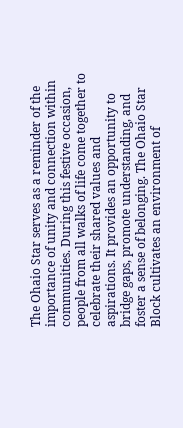The Ohaio Star serves as a reminder of the importance of unity and connection within communities. During this festive occasion, people from all walks of life come together to celebrate their shared values and aspirations. It provides an opportunity to bridge gaps, promote understanding, and foster a sense of belonging. The Ohaio Star Block cultivates an environment of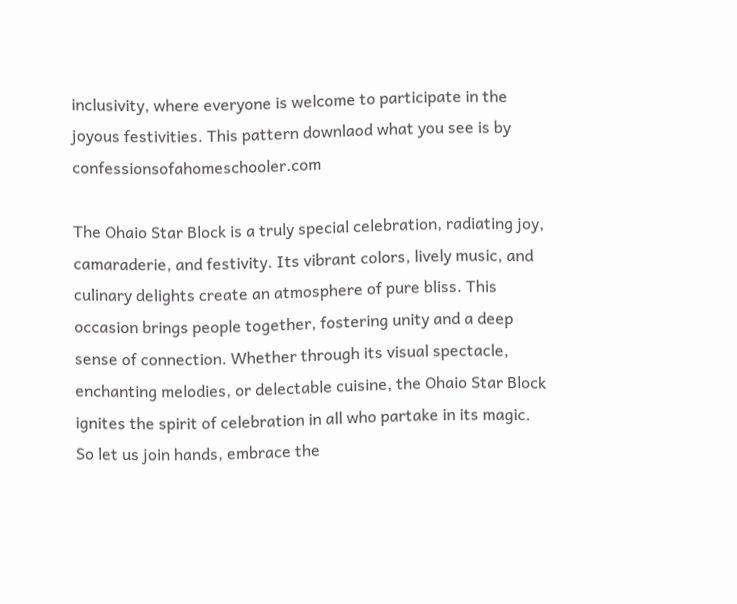inclusivity, where everyone is welcome to participate in the joyous festivities. This pattern downlaod what you see is by confessionsofahomeschooler.com

The Ohaio Star Block is a truly special celebration, radiating joy, camaraderie, and festivity. Its vibrant colors, lively music, and culinary delights create an atmosphere of pure bliss. This occasion brings people together, fostering unity and a deep sense of connection. Whether through its visual spectacle, enchanting melodies, or delectable cuisine, the Ohaio Star Block ignites the spirit of celebration in all who partake in its magic. So let us join hands, embrace the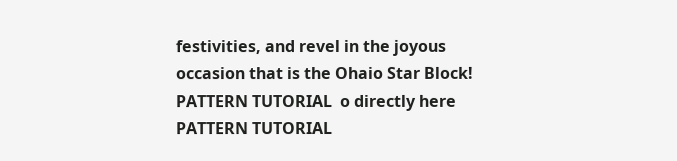festivities, and revel in the joyous occasion that is the Ohaio Star Block! PATTERN TUTORIAL  o directly here PATTERN TUTORIAL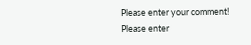Please enter your comment!
Please enter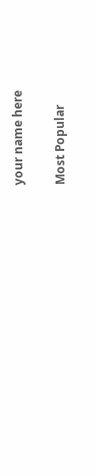your name here

Most Popular